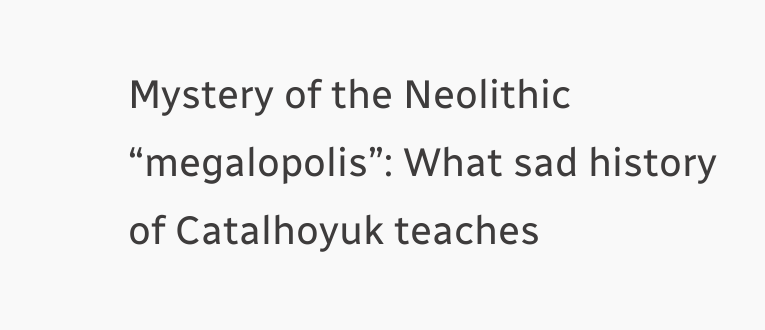Mystery of the Neolithic “megalopolis”: What sad history of Catalhoyuk teaches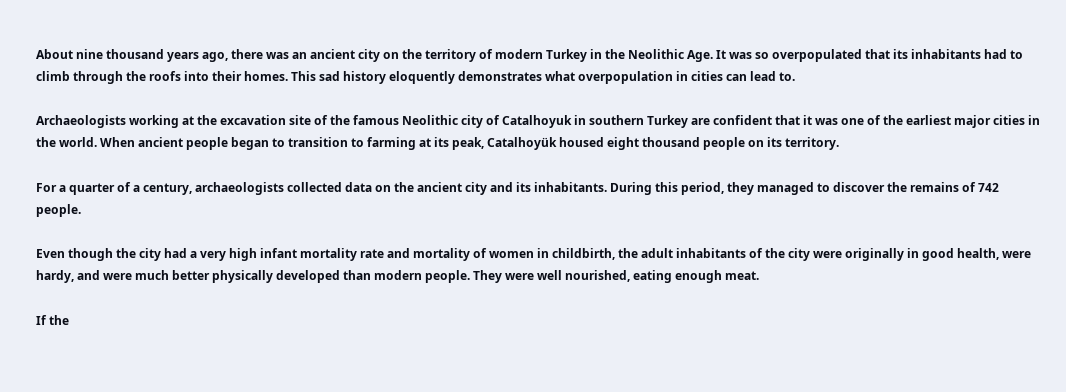About nine thousand years ago, there was an ancient city on the territory of modern Turkey in the Neolithic Age. It was so overpopulated that its inhabitants had to climb through the roofs into their homes. This sad history eloquently demonstrates what overpopulation in cities can lead to.

Archaeologists working at the excavation site of the famous Neolithic city of Catalhoyuk in southern Turkey are confident that it was one of the earliest major cities in the world. When ancient people began to transition to farming at its peak, Catalhoyük housed eight thousand people on its territory.

For a quarter of a century, archaeologists collected data on the ancient city and its inhabitants. During this period, they managed to discover the remains of 742 people.

Even though the city had a very high infant mortality rate and mortality of women in childbirth, the adult inhabitants of the city were originally in good health, were hardy, and were much better physically developed than modern people. They were well nourished, eating enough meat.

If the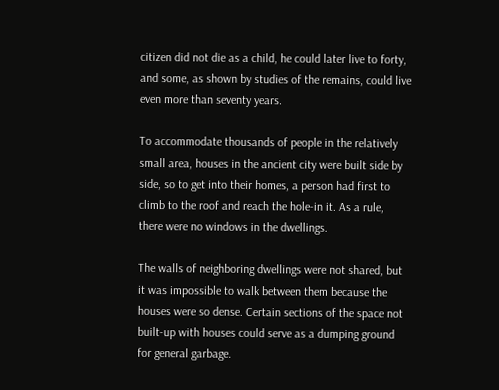citizen did not die as a child, he could later live to forty, and some, as shown by studies of the remains, could live even more than seventy years.

To accommodate thousands of people in the relatively small area, houses in the ancient city were built side by side, so to get into their homes, a person had first to climb to the roof and reach the hole-in it. As a rule, there were no windows in the dwellings.

The walls of neighboring dwellings were not shared, but it was impossible to walk between them because the houses were so dense. Certain sections of the space not built-up with houses could serve as a dumping ground for general garbage.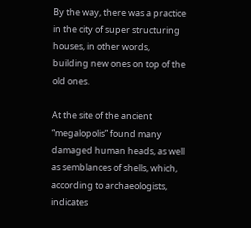By the way, there was a practice in the city of super structuring houses, in other words, building new ones on top of the old ones.

At the site of the ancient “megalopolis” found many damaged human heads, as well as semblances of shells, which, according to archaeologists, indicates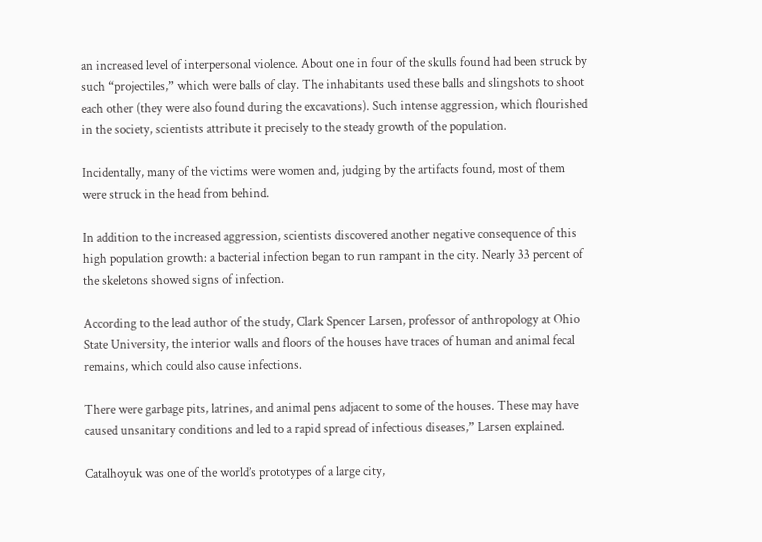an increased level of interpersonal violence. About one in four of the skulls found had been struck by such “projectiles,” which were balls of clay. The inhabitants used these balls and slingshots to shoot each other (they were also found during the excavations). Such intense aggression, which flourished in the society, scientists attribute it precisely to the steady growth of the population.

Incidentally, many of the victims were women and, judging by the artifacts found, most of them were struck in the head from behind.

In addition to the increased aggression, scientists discovered another negative consequence of this high population growth: a bacterial infection began to run rampant in the city. Nearly 33 percent of the skeletons showed signs of infection.

According to the lead author of the study, Clark Spencer Larsen, professor of anthropology at Ohio State University, the interior walls and floors of the houses have traces of human and animal fecal remains, which could also cause infections.

There were garbage pits, latrines, and animal pens adjacent to some of the houses. These may have caused unsanitary conditions and led to a rapid spread of infectious diseases,” Larsen explained.

Catalhoyuk was one of the world’s prototypes of a large city,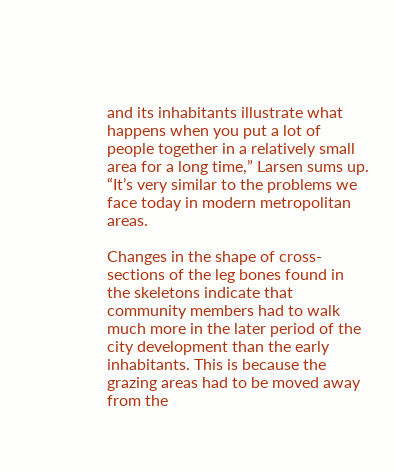and its inhabitants illustrate what happens when you put a lot of people together in a relatively small area for a long time,” Larsen sums up. “It’s very similar to the problems we face today in modern metropolitan areas.

Changes in the shape of cross-sections of the leg bones found in the skeletons indicate that community members had to walk much more in the later period of the city development than the early inhabitants. This is because the grazing areas had to be moved away from the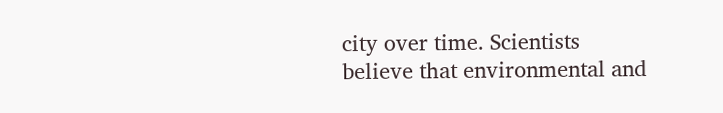city over time. Scientists believe that environmental and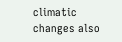climatic changes also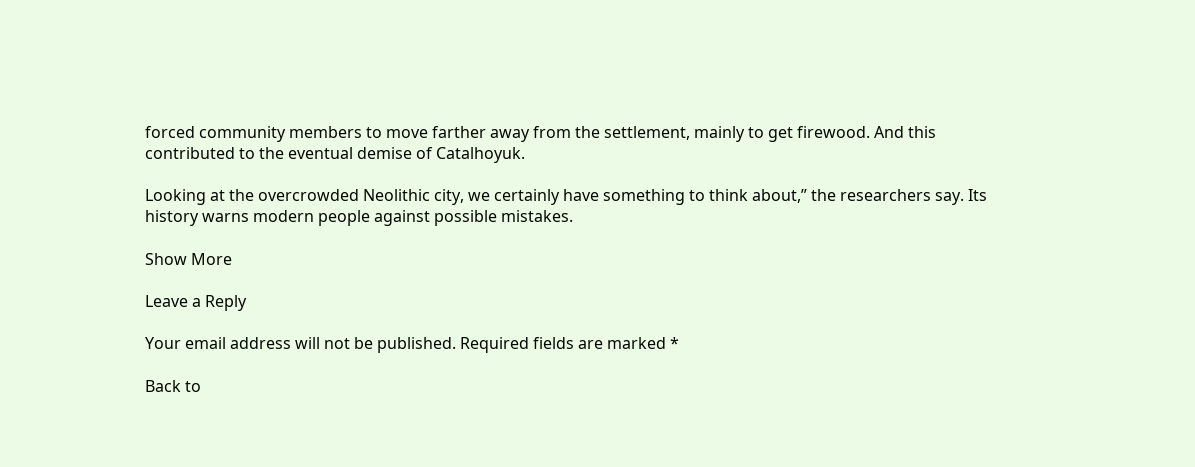forced community members to move farther away from the settlement, mainly to get firewood. And this contributed to the eventual demise of Catalhoyuk.

Looking at the overcrowded Neolithic city, we certainly have something to think about,” the researchers say. Its history warns modern people against possible mistakes.

Show More

Leave a Reply

Your email address will not be published. Required fields are marked *

Back to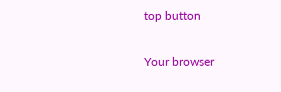top button


Your browser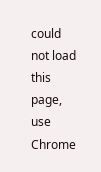could not load this page, use Chrome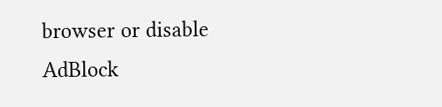browser or disable AdBlock